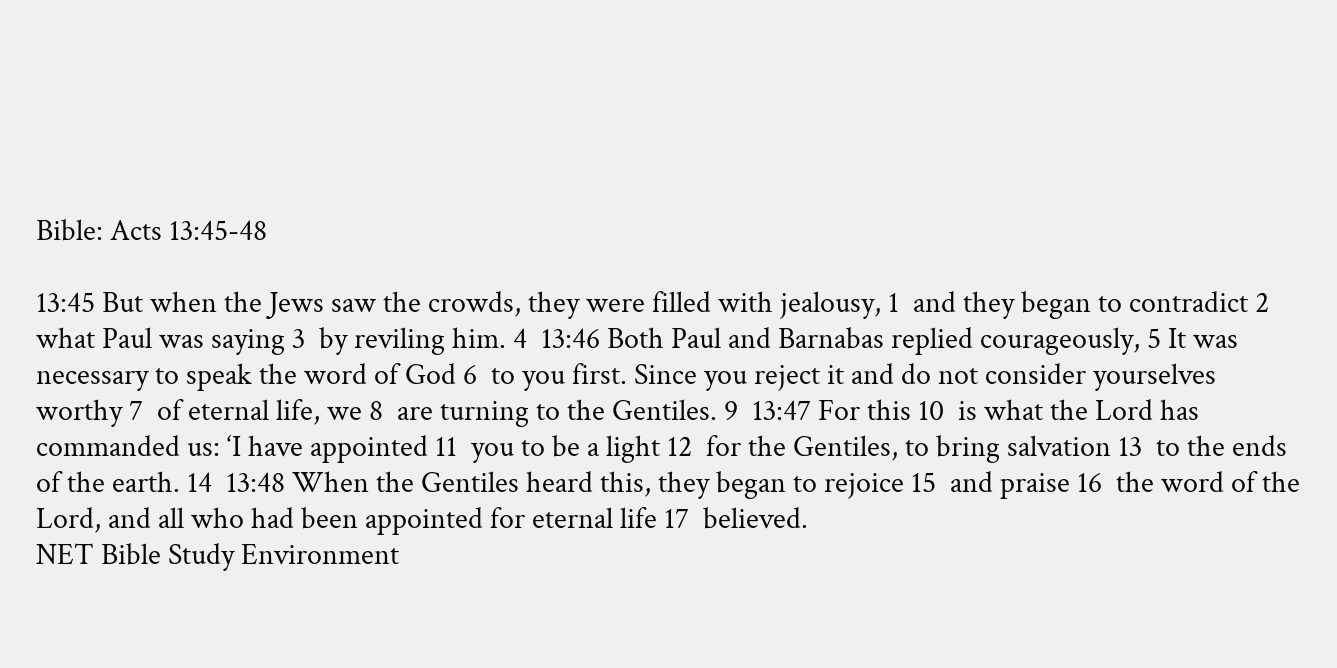Bible: Acts 13:45-48

13:45 But when the Jews saw the crowds, they were filled with jealousy, 1  and they began to contradict 2  what Paul was saying 3  by reviling him. 4  13:46 Both Paul and Barnabas replied courageously, 5 It was necessary to speak the word of God 6  to you first. Since you reject it and do not consider yourselves worthy 7  of eternal life, we 8  are turning to the Gentiles. 9  13:47 For this 10  is what the Lord has commanded us: ‘I have appointed 11  you to be a light 12  for the Gentiles, to bring salvation 13  to the ends of the earth. 14  13:48 When the Gentiles heard this, they began to rejoice 15  and praise 16  the word of the Lord, and all who had been appointed for eternal life 17  believed.
NET Bible Study Environment